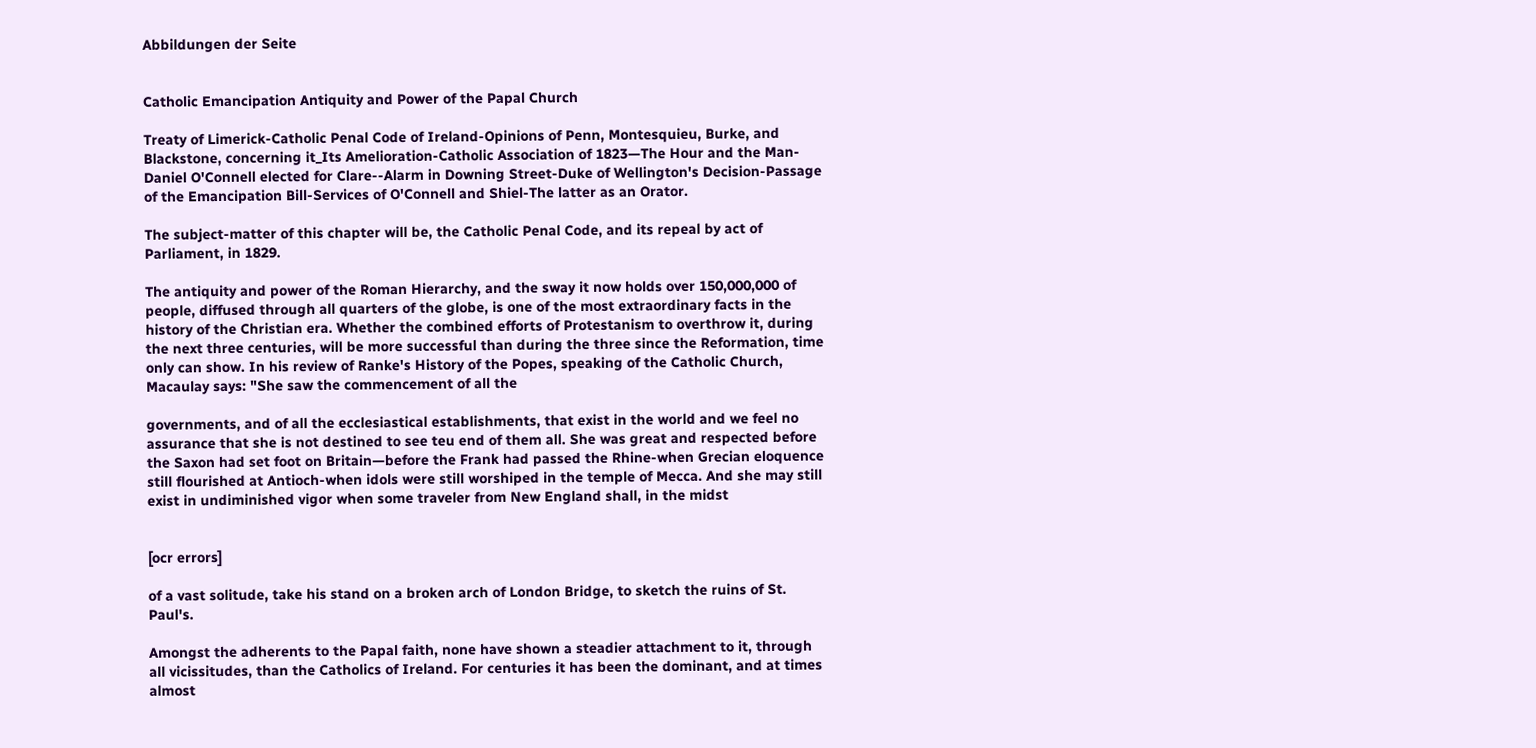Abbildungen der Seite


Catholic Emancipation Antiquity and Power of the Papal Church

Treaty of Limerick-Catholic Penal Code of Ireland-Opinions of Penn, Montesquieu, Burke, and Blackstone, concerning it_Its Amelioration-Catholic Association of 1823—The Hour and the Man-Daniel O'Connell elected for Clare--Alarm in Downing Street-Duke of Wellington's Decision-Passage of the Emancipation Bill-Services of O'Connell and Shiel-The latter as an Orator.

The subject-matter of this chapter will be, the Catholic Penal Code, and its repeal by act of Parliament, in 1829.

The antiquity and power of the Roman Hierarchy, and the sway it now holds over 150,000,000 of people, diffused through all quarters of the globe, is one of the most extraordinary facts in the history of the Christian era. Whether the combined efforts of Protestanism to overthrow it, during the next three centuries, will be more successful than during the three since the Reformation, time only can show. In his review of Ranke's History of the Popes, speaking of the Catholic Church, Macaulay says: "She saw the commencement of all the

governments, and of all the ecclesiastical establishments, that exist in the world and we feel no assurance that she is not destined to see teu end of them all. She was great and respected before the Saxon had set foot on Britain—before the Frank had passed the Rhine-when Grecian eloquence still flourished at Antioch-when idols were still worshiped in the temple of Mecca. And she may still exist in undiminished vigor when some traveler from New England shall, in the midst


[ocr errors]

of a vast solitude, take his stand on a broken arch of London Bridge, to sketch the ruins of St. Paul's.

Amongst the adherents to the Papal faith, none have shown a steadier attachment to it, through all vicissitudes, than the Catholics of Ireland. For centuries it has been the dominant, and at times almost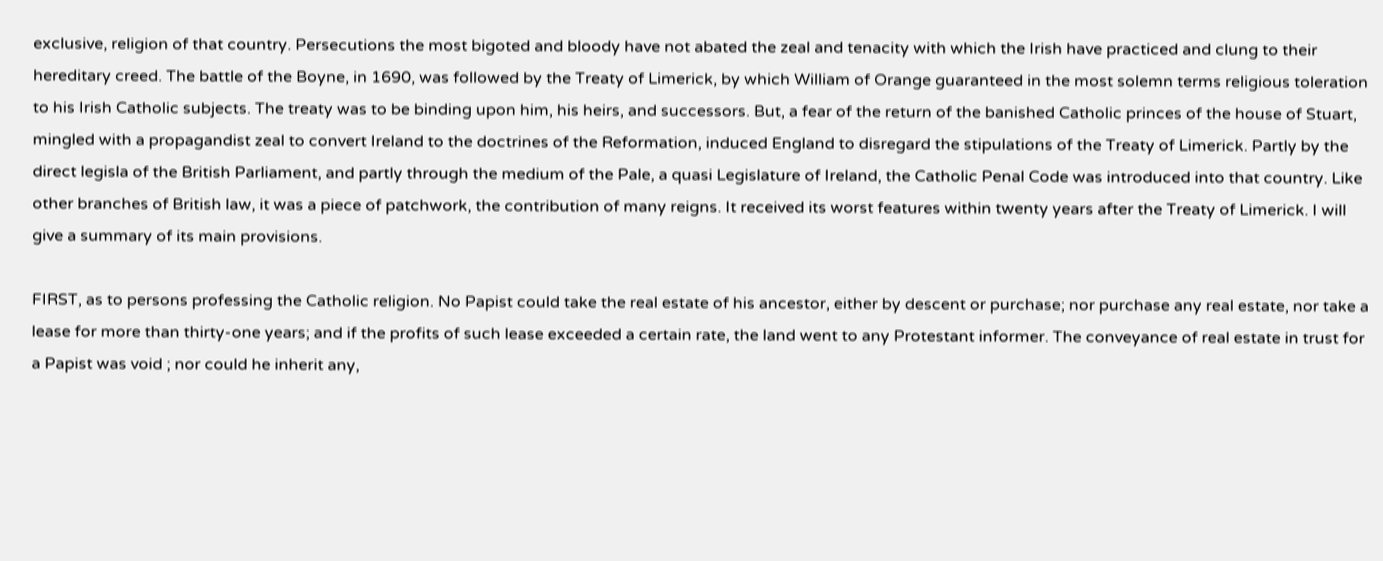exclusive, religion of that country. Persecutions the most bigoted and bloody have not abated the zeal and tenacity with which the Irish have practiced and clung to their hereditary creed. The battle of the Boyne, in 1690, was followed by the Treaty of Limerick, by which William of Orange guaranteed in the most solemn terms religious toleration to his Irish Catholic subjects. The treaty was to be binding upon him, his heirs, and successors. But, a fear of the return of the banished Catholic princes of the house of Stuart, mingled with a propagandist zeal to convert Ireland to the doctrines of the Reformation, induced England to disregard the stipulations of the Treaty of Limerick. Partly by the direct legisla of the British Parliament, and partly through the medium of the Pale, a quasi Legislature of Ireland, the Catholic Penal Code was introduced into that country. Like other branches of British law, it was a piece of patchwork, the contribution of many reigns. It received its worst features within twenty years after the Treaty of Limerick. I will give a summary of its main provisions.

FIRST, as to persons professing the Catholic religion. No Papist could take the real estate of his ancestor, either by descent or purchase; nor purchase any real estate, nor take a lease for more than thirty-one years; and if the profits of such lease exceeded a certain rate, the land went to any Protestant informer. The conveyance of real estate in trust for a Papist was void ; nor could he inherit any,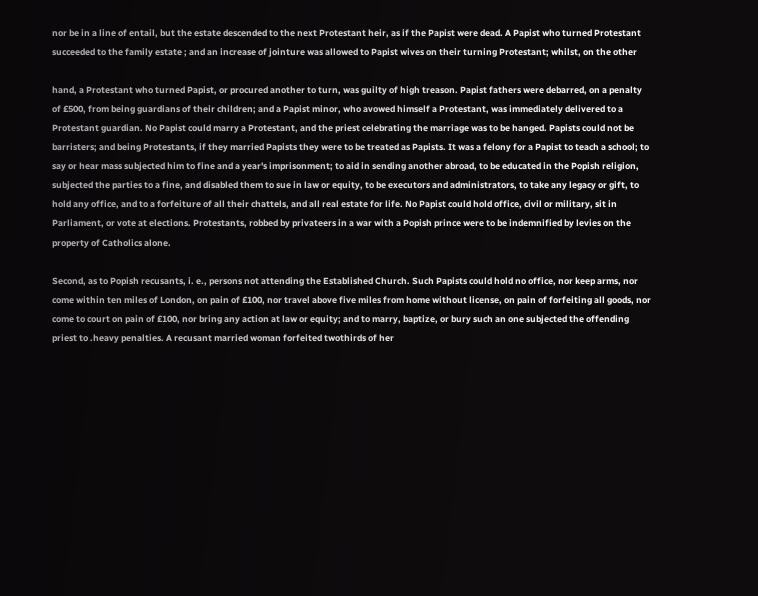nor be in a line of entail, but the estate descended to the next Protestant heir, as if the Papist were dead. A Papist who turned Protestant succeeded to the family estate ; and an increase of jointure was allowed to Papist wives on their turning Protestant; whilst, on the other

hand, a Protestant who turned Papist, or procured another to turn, was guilty of high treason. Papist fathers were debarred, on a penalty of £500, from being guardians of their children; and a Papist minor, who avowed himself a Protestant, was immediately delivered to a Protestant guardian. No Papist could marry a Protestant, and the priest celebrating the marriage was to be hanged. Papists could not be barristers; and being Protestants, if they married Papists they were to be treated as Papists. It was a felony for a Papist to teach a school; to say or hear mass subjected him to fine and a year's imprisonment; to aid in sending another abroad, to be educated in the Popish religion, subjected the parties to a fine, and disabled them to sue in law or equity, to be executors and administrators, to take any legacy or gift, to hold any office, and to a forfeiture of all their chattels, and all real estate for life. No Papist could hold office, civil or military, sit in Parliament, or vote at elections. Protestants, robbed by privateers in a war with a Popish prince were to be indemnified by levies on the property of Catholics alone.

Second, as to Popish recusants, i. e., persons not attending the Established Church. Such Papists could hold no office, nor keep arms, nor come within ten miles of London, on pain of £100, nor travel above five miles from home without license, on pain of forfeiting all goods, nor come to court on pain of £100, nor bring any action at law or equity; and to marry, baptize, or bury such an one subjected the offending priest to .heavy penalties. A recusant married woman forfeited twothirds of her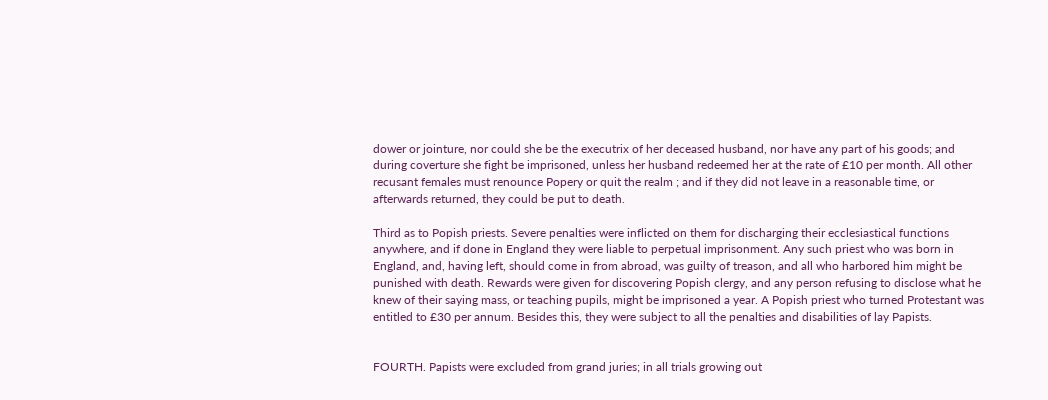dower or jointure, nor could she be the executrix of her deceased husband, nor have any part of his goods; and during coverture she fight be imprisoned, unless her husband redeemed her at the rate of £10 per month. All other recusant females must renounce Popery or quit the realm ; and if they did not leave in a reasonable time, or afterwards returned, they could be put to death.

Third as to Popish priests. Severe penalties were inflicted on them for discharging their ecclesiastical functions anywhere, and if done in England they were liable to perpetual imprisonment. Any such priest who was born in England, and, having left, should come in from abroad, was guilty of treason, and all who harbored him might be punished with death. Rewards were given for discovering Popish clergy, and any person refusing to disclose what he knew of their saying mass, or teaching pupils, might be imprisoned a year. A Popish priest who turned Protestant was entitled to £30 per annum. Besides this, they were subject to all the penalties and disabilities of lay Papists.


FOURTH. Papists were excluded from grand juries; in all trials growing out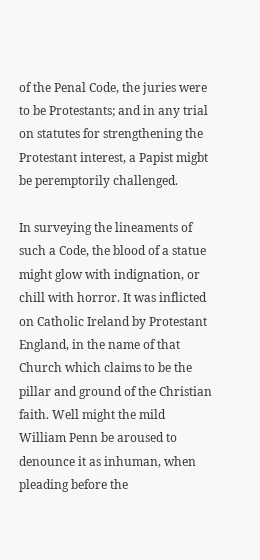of the Penal Code, the juries were to be Protestants; and in any trial on statutes for strengthening the Protestant interest, a Papist migbt be peremptorily challenged.

In surveying the lineaments of such a Code, the blood of a statue might glow with indignation, or chill with horror. It was inflicted on Catholic Ireland by Protestant England, in the name of that Church which claims to be the pillar and ground of the Christian faith. Well might the mild William Penn be aroused to denounce it as inhuman, when pleading before the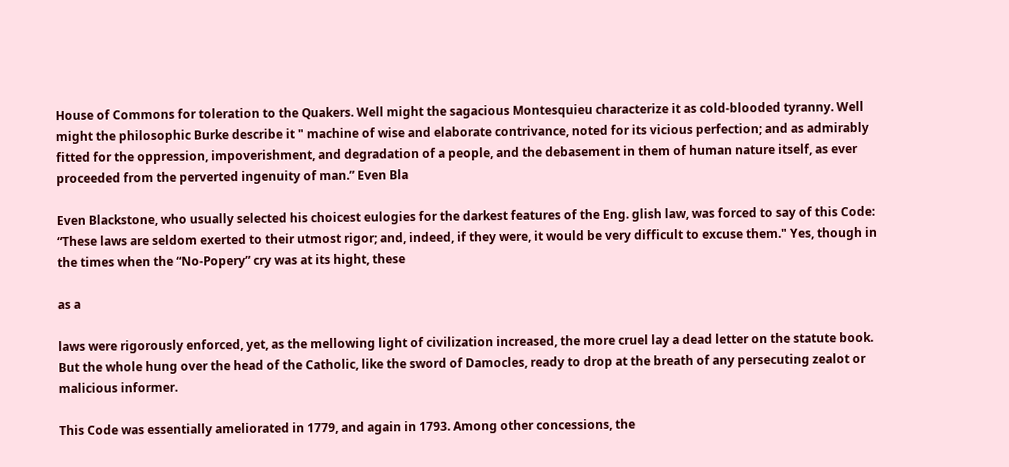House of Commons for toleration to the Quakers. Well might the sagacious Montesquieu characterize it as cold-blooded tyranny. Well might the philosophic Burke describe it " machine of wise and elaborate contrivance, noted for its vicious perfection; and as admirably fitted for the oppression, impoverishment, and degradation of a people, and the debasement in them of human nature itself, as ever proceeded from the perverted ingenuity of man.” Even Bla

Even Blackstone, who usually selected his choicest eulogies for the darkest features of the Eng. glish law, was forced to say of this Code: “These laws are seldom exerted to their utmost rigor; and, indeed, if they were, it would be very difficult to excuse them." Yes, though in the times when the “No-Popery” cry was at its hight, these

as a

laws were rigorously enforced, yet, as the mellowing light of civilization increased, the more cruel lay a dead letter on the statute book. But the whole hung over the head of the Catholic, like the sword of Damocles, ready to drop at the breath of any persecuting zealot or malicious informer.

This Code was essentially ameliorated in 1779, and again in 1793. Among other concessions, the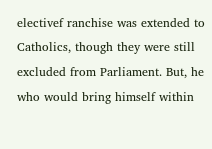electivef ranchise was extended to Catholics, though they were still excluded from Parliament. But, he who would bring himself within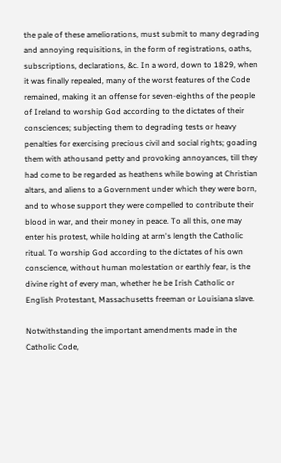the pale of these ameliorations, must submit to many degrading and annoying requisitions, in the form of registrations, oaths, subscriptions, declarations, &c. In a word, down to 1829, when it was finally repealed, many of the worst features of the Code remained, making it an offense for seven-eighths of the people of Ireland to worship God according to the dictates of their consciences; subjecting them to degrading tests or heavy penalties for exercising precious civil and social rights; goading them with athousand petty and provoking annoyances, till they had come to be regarded as heathens while bowing at Christian altars, and aliens to a Government under which they were born, and to whose support they were compelled to contribute their blood in war, and their money in peace. To all this, one may enter his protest, while holding at arm's length the Catholic ritual. To worship God according to the dictates of his own conscience, without human molestation or earthly fear, is the divine right of every man, whether he be Irish Catholic or English Protestant, Massachusetts freeman or Louisiana slave.

Notwithstanding the important amendments made in the Catholic Code,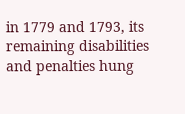in 1779 and 1793, its remaining disabilities and penalties hung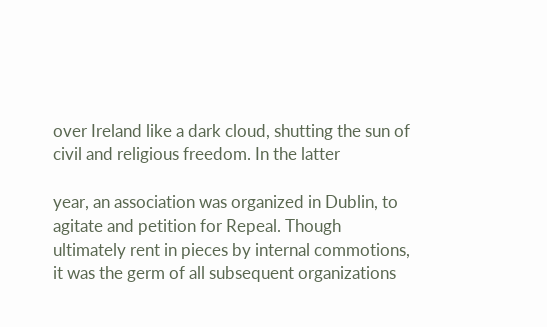over Ireland like a dark cloud, shutting the sun of civil and religious freedom. In the latter

year, an association was organized in Dublin, to agitate and petition for Repeal. Though ultimately rent in pieces by internal commotions, it was the germ of all subsequent organizations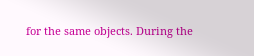for the same objects. During the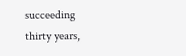succeeding thirty years,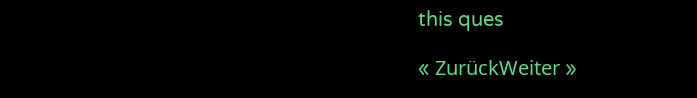this ques

« ZurückWeiter »